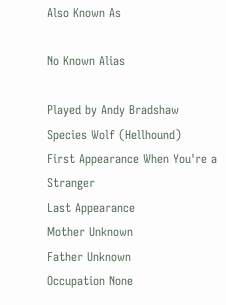Also Known As

No Known Alias

Played by Andy Bradshaw
Species Wolf (Hellhound)
First Appearance When You're a Stranger
Last Appearance
Mother Unknown
Father Unknown
Occupation None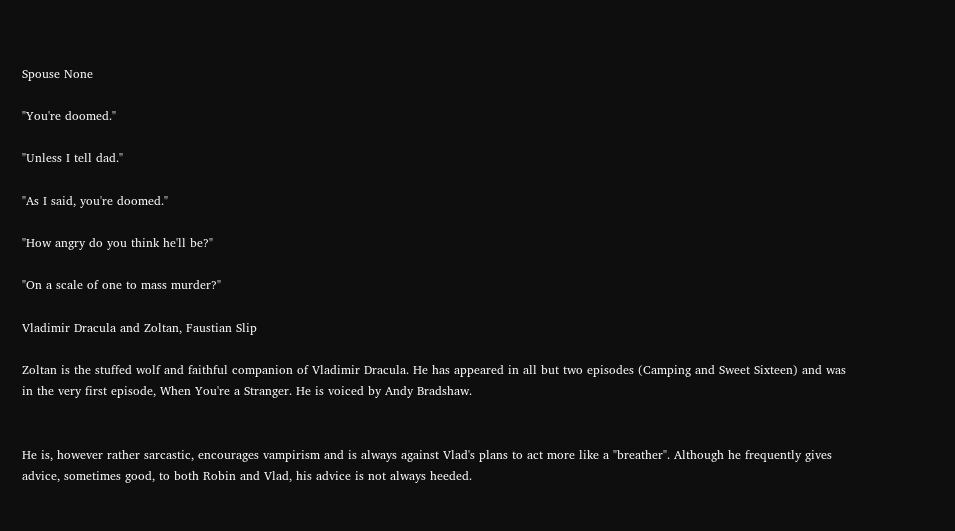Spouse None

"You're doomed."

"Unless I tell dad."

"As I said, you're doomed."

"How angry do you think he'll be?"

"On a scale of one to mass murder?"

Vladimir Dracula and Zoltan, Faustian Slip

Zoltan is the stuffed wolf and faithful companion of Vladimir Dracula. He has appeared in all but two episodes (Camping and Sweet Sixteen) and was in the very first episode, When You're a Stranger. He is voiced by Andy Bradshaw.


He is, however rather sarcastic, encourages vampirism and is always against Vlad's plans to act more like a "breather". Although he frequently gives advice, sometimes good, to both Robin and Vlad, his advice is not always heeded.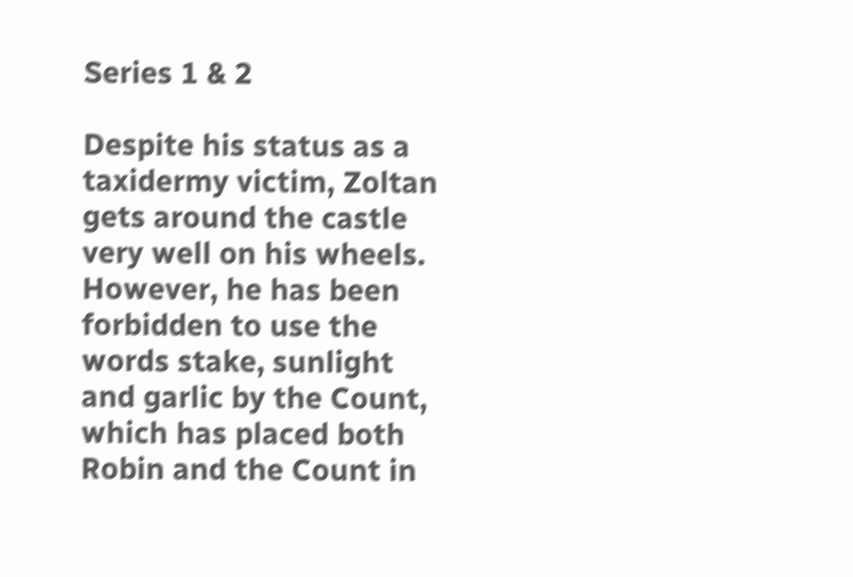Series 1 & 2

Despite his status as a taxidermy victim, Zoltan gets around the castle very well on his wheels. However, he has been forbidden to use the words stake, sunlight and garlic by the Count, which has placed both Robin and the Count in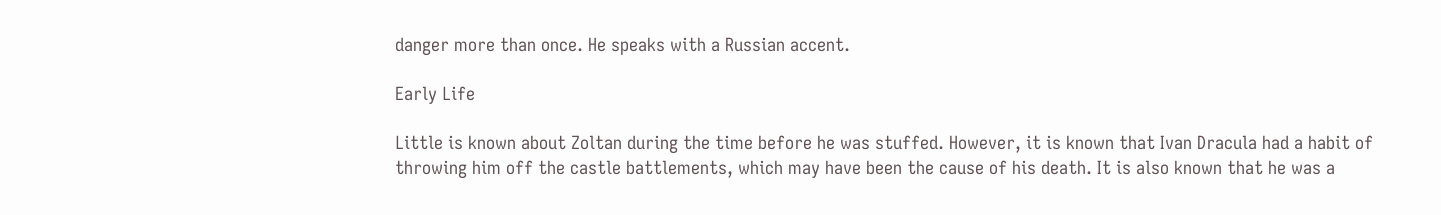danger more than once. He speaks with a Russian accent.

Early Life

Little is known about Zoltan during the time before he was stuffed. However, it is known that Ivan Dracula had a habit of throwing him off the castle battlements, which may have been the cause of his death. It is also known that he was a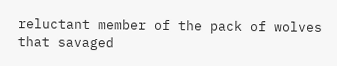reluctant member of the pack of wolves that savaged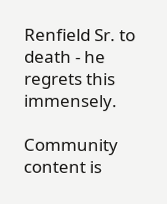Renfield Sr. to death - he regrets this immensely.

Community content is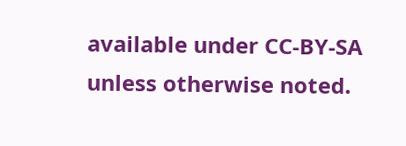available under CC-BY-SA unless otherwise noted.